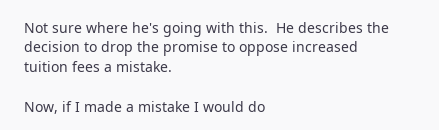Not sure where he's going with this.  He describes the decision to drop the promise to oppose increased tuition fees a mistake.

Now, if I made a mistake I would do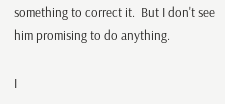something to correct it.  But I don't see him promising to do anything.

I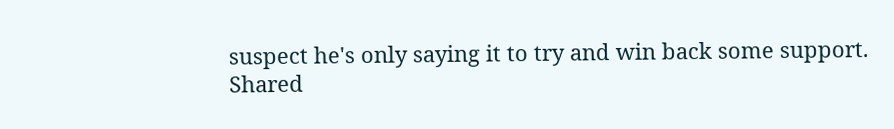suspect he's only saying it to try and win back some support.
Shared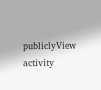publiclyView activity